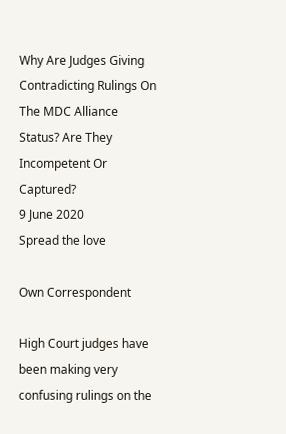Why Are Judges Giving Contradicting Rulings On The MDC Alliance Status? Are They Incompetent Or Captured?
9 June 2020
Spread the love

Own Correspondent

High Court judges have been making very confusing rulings on the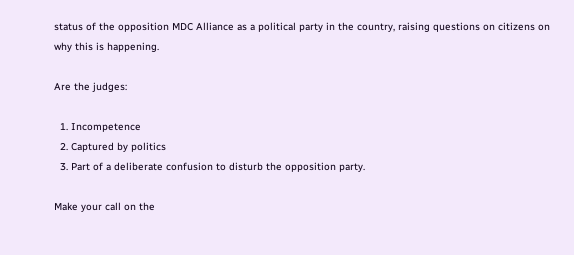status of the opposition MDC Alliance as a political party in the country, raising questions on citizens on why this is happening.

Are the judges:

  1. Incompetence
  2. Captured by politics
  3. Part of a deliberate confusion to disturb the opposition party.

Make your call on the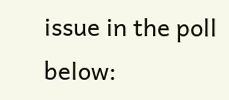issue in the poll below: